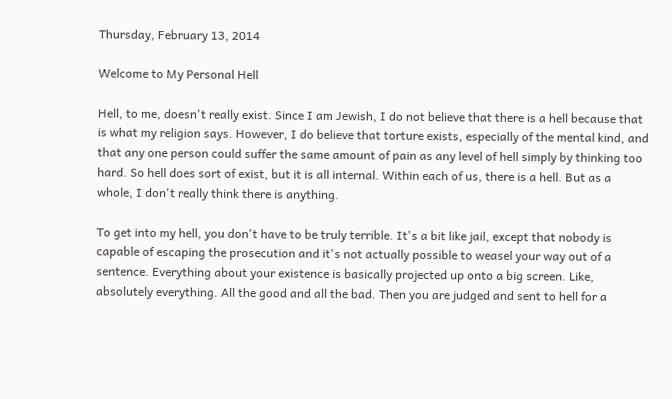Thursday, February 13, 2014

Welcome to My Personal Hell

Hell, to me, doesn't really exist. Since I am Jewish, I do not believe that there is a hell because that is what my religion says. However, I do believe that torture exists, especially of the mental kind, and that any one person could suffer the same amount of pain as any level of hell simply by thinking too hard. So hell does sort of exist, but it is all internal. Within each of us, there is a hell. But as a whole, I don't really think there is anything.

To get into my hell, you don't have to be truly terrible. It's a bit like jail, except that nobody is capable of escaping the prosecution and it's not actually possible to weasel your way out of a sentence. Everything about your existence is basically projected up onto a big screen. Like, absolutely everything. All the good and all the bad. Then you are judged and sent to hell for a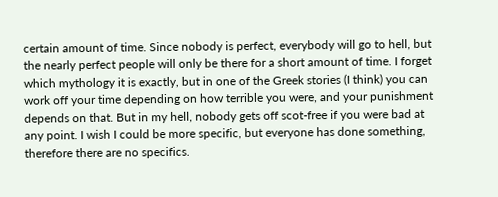certain amount of time. Since nobody is perfect, everybody will go to hell, but the nearly perfect people will only be there for a short amount of time. I forget which mythology it is exactly, but in one of the Greek stories (I think) you can work off your time depending on how terrible you were, and your punishment depends on that. But in my hell, nobody gets off scot-free if you were bad at any point. I wish I could be more specific, but everyone has done something, therefore there are no specifics.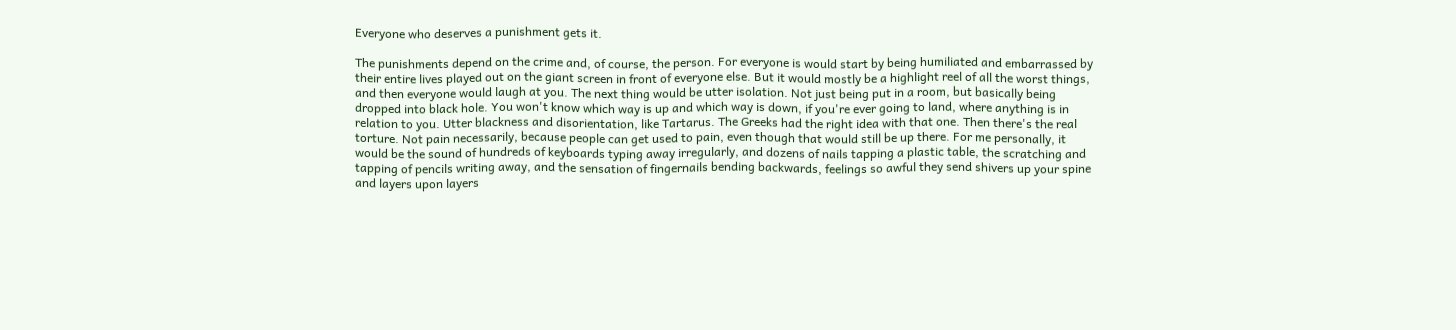Everyone who deserves a punishment gets it.

The punishments depend on the crime and, of course, the person. For everyone is would start by being humiliated and embarrassed by their entire lives played out on the giant screen in front of everyone else. But it would mostly be a highlight reel of all the worst things, and then everyone would laugh at you. The next thing would be utter isolation. Not just being put in a room, but basically being dropped into black hole. You won't know which way is up and which way is down, if you're ever going to land, where anything is in relation to you. Utter blackness and disorientation, like Tartarus. The Greeks had the right idea with that one. Then there's the real torture. Not pain necessarily, because people can get used to pain, even though that would still be up there. For me personally, it would be the sound of hundreds of keyboards typing away irregularly, and dozens of nails tapping a plastic table, the scratching and tapping of pencils writing away, and the sensation of fingernails bending backwards, feelings so awful they send shivers up your spine and layers upon layers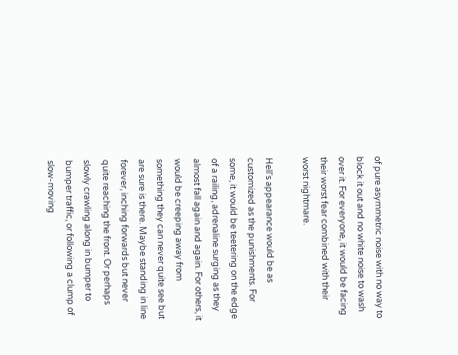of pure asymmetric noise with no way to block it out and no white noise to wash over it. For everyone, it would be facing their worst fear combined with their worst nightmare.

Hell's appearance would be as customized as the punishments. For some, it would be teetering on the edge of a railing, adrenaline surging as they almost fall again and again. For others, it would be creeping away from something they can never quite see but are sure is there. Maybe standing in line forever, inching forwards but never quite reaching the front. Or perhaps slowly crawling along in bumper to bumper traffic, or following a clump of slow-moving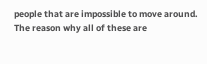people that are impossible to move around. The reason why all of these are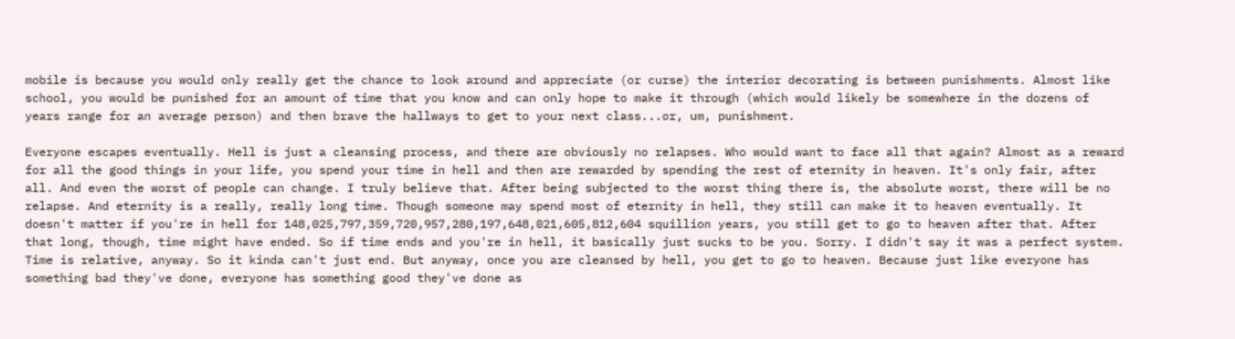mobile is because you would only really get the chance to look around and appreciate (or curse) the interior decorating is between punishments. Almost like school, you would be punished for an amount of time that you know and can only hope to make it through (which would likely be somewhere in the dozens of years range for an average person) and then brave the hallways to get to your next class...or, um, punishment.

Everyone escapes eventually. Hell is just a cleansing process, and there are obviously no relapses. Who would want to face all that again? Almost as a reward for all the good things in your life, you spend your time in hell and then are rewarded by spending the rest of eternity in heaven. It's only fair, after all. And even the worst of people can change. I truly believe that. After being subjected to the worst thing there is, the absolute worst, there will be no relapse. And eternity is a really, really long time. Though someone may spend most of eternity in hell, they still can make it to heaven eventually. It doesn't matter if you're in hell for 148,025,797,359,720,957,280,197,648,021,605,812,604 squillion years, you still get to go to heaven after that. After that long, though, time might have ended. So if time ends and you're in hell, it basically just sucks to be you. Sorry. I didn't say it was a perfect system. Time is relative, anyway. So it kinda can't just end. But anyway, once you are cleansed by hell, you get to go to heaven. Because just like everyone has something bad they've done, everyone has something good they've done as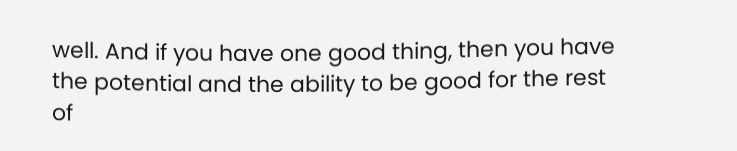well. And if you have one good thing, then you have the potential and the ability to be good for the rest of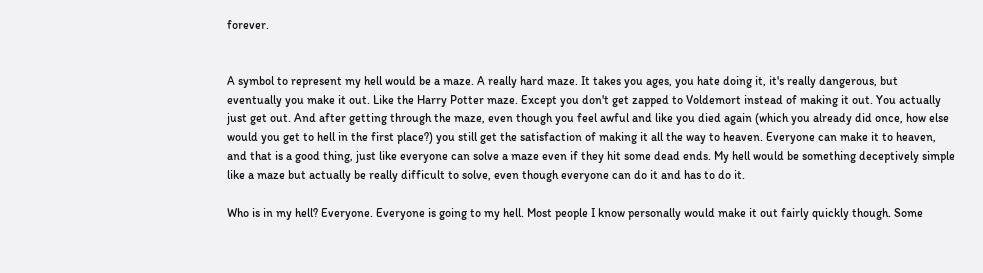forever.


A symbol to represent my hell would be a maze. A really hard maze. It takes you ages, you hate doing it, it's really dangerous, but eventually you make it out. Like the Harry Potter maze. Except you don't get zapped to Voldemort instead of making it out. You actually just get out. And after getting through the maze, even though you feel awful and like you died again (which you already did once, how else would you get to hell in the first place?) you still get the satisfaction of making it all the way to heaven. Everyone can make it to heaven, and that is a good thing, just like everyone can solve a maze even if they hit some dead ends. My hell would be something deceptively simple like a maze but actually be really difficult to solve, even though everyone can do it and has to do it.

Who is in my hell? Everyone. Everyone is going to my hell. Most people I know personally would make it out fairly quickly though. Some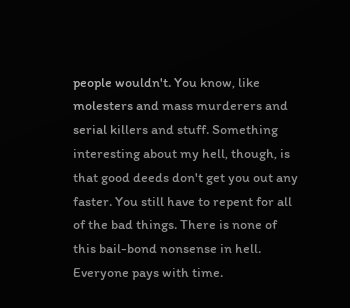people wouldn't. You know, like molesters and mass murderers and serial killers and stuff. Something interesting about my hell, though, is that good deeds don't get you out any faster. You still have to repent for all of the bad things. There is none of this bail-bond nonsense in hell. Everyone pays with time.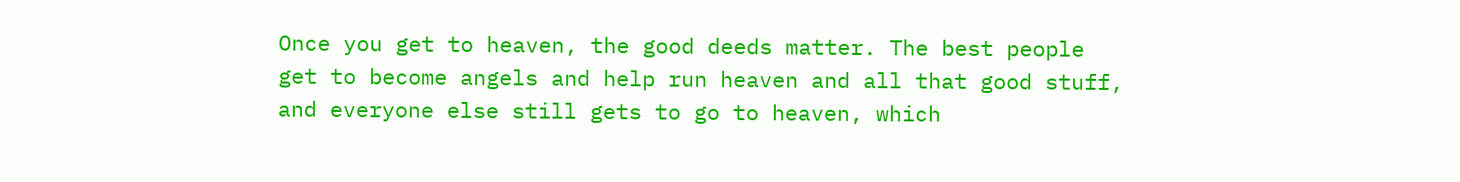Once you get to heaven, the good deeds matter. The best people get to become angels and help run heaven and all that good stuff, and everyone else still gets to go to heaven, which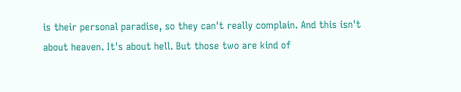is their personal paradise, so they can't really complain. And this isn't about heaven. It's about hell. But those two are kind of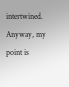intertwined. Anyway, my point is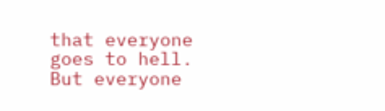that everyone goes to hell. But everyone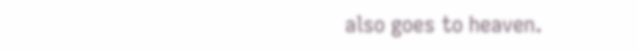also goes to heaven.